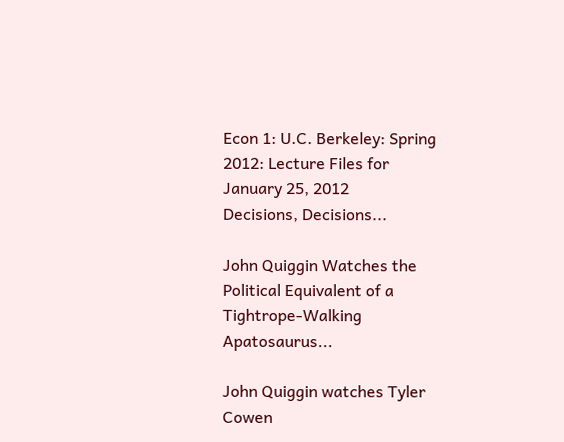Econ 1: U.C. Berkeley: Spring 2012: Lecture Files for January 25, 2012
Decisions, Decisions...

John Quiggin Watches the Political Equivalent of a Tightrope-Walking Apatosaurus...

John Quiggin watches Tyler Cowen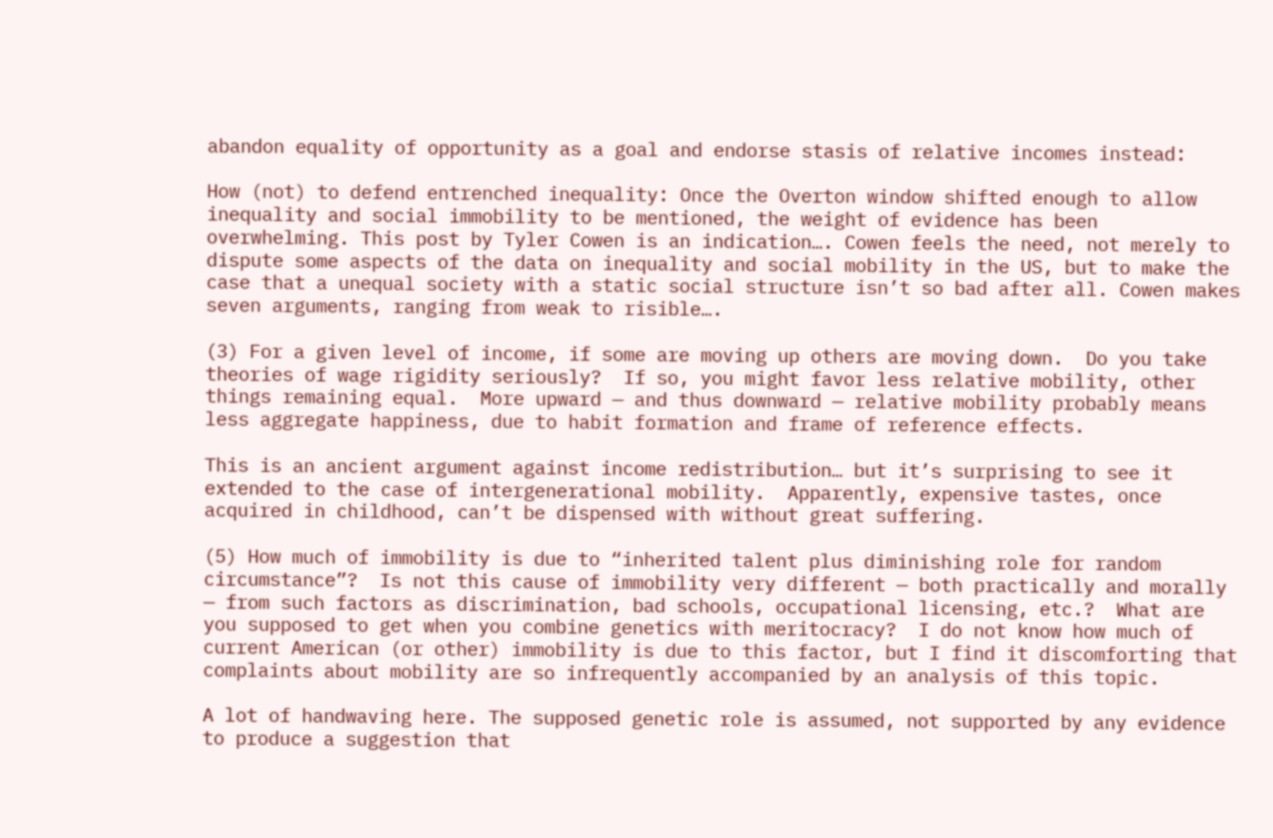abandon equality of opportunity as a goal and endorse stasis of relative incomes instead:

How (not) to defend entrenched inequality: Once the Overton window shifted enough to allow inequality and social immobility to be mentioned, the weight of evidence has been overwhelming. This post by Tyler Cowen is an indication…. Cowen feels the need, not merely to dispute some aspects of the data on inequality and social mobility in the US, but to make the case that a unequal society with a static social structure isn’t so bad after all. Cowen makes seven arguments, ranging from weak to risible….

(3) For a given level of income, if some are moving up others are moving down.  Do you take theories of wage rigidity seriously?  If so, you might favor less relative mobility, other things remaining equal.  More upward — and thus downward — relative mobility probably means less aggregate happiness, due to habit formation and frame of reference effects.

This is an ancient argument against income redistribution… but it’s surprising to see it extended to the case of intergenerational mobility.  Apparently, expensive tastes, once acquired in childhood, can’t be dispensed with without great suffering.

(5) How much of immobility is due to “inherited talent plus diminishing role for random circumstance”?  Is not this cause of immobility very different — both practically and morally — from such factors as discrimination, bad schools, occupational licensing, etc.?  What are you supposed to get when you combine genetics with meritocracy?  I do not know how much of current American (or other) immobility is due to this factor, but I find it discomforting that complaints about mobility are so infrequently accompanied by an analysis of this topic.

A lot of handwaving here. The supposed genetic role is assumed, not supported by any evidence to produce a suggestion that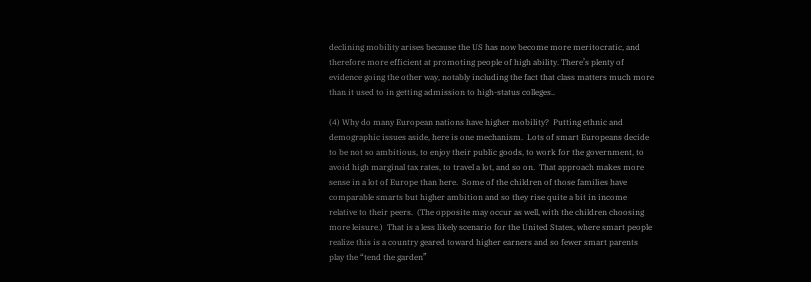declining mobility arises because the US has now become more meritocratic, and therefore more efficient at promoting people of high ability. There’s plenty of evidence going the other way, notably including the fact that class matters much more than it used to in getting admission to high-status colleges..

(4) Why do many European nations have higher mobility?  Putting ethnic and demographic issues aside, here is one mechanism.  Lots of smart Europeans decide to be not so ambitious, to enjoy their public goods, to work for the government, to avoid high marginal tax rates, to travel a lot, and so on.  That approach makes more sense in a lot of Europe than here.  Some of the children of those families have comparable smarts but higher ambition and so they rise quite a bit in income relative to their peers.  (The opposite may occur as well, with the children choosing more leisure.)  That is a less likely scenario for the United States, where smart people realize this is a country geared toward higher earners and so fewer smart parents play the “tend the garden”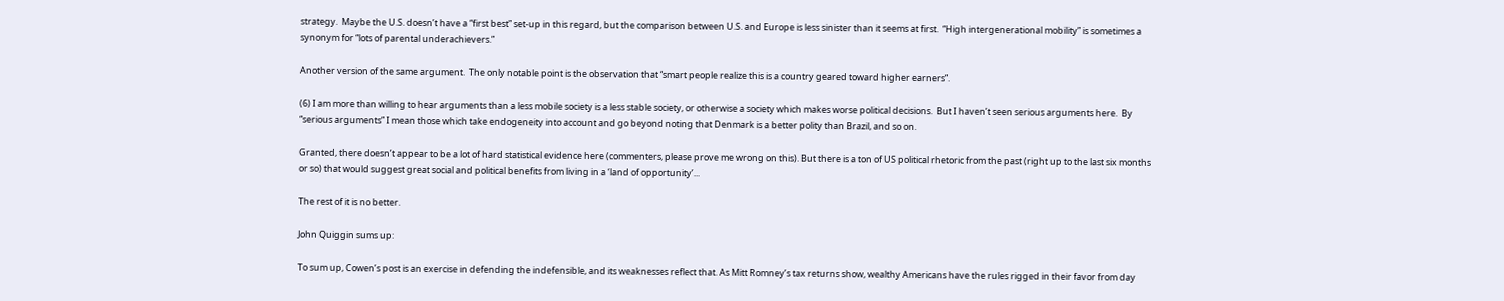strategy.  Maybe the U.S. doesn’t have a “first best” set-up in this regard, but the comparison between U.S. and Europe is less sinister than it seems at first.  “High intergenerational mobility” is sometimes a synonym for “lots of parental underachievers.”

Another version of the same argument.  The only notable point is the observation that “smart people realize this is a country geared toward higher earners”.

(6) I am more than willing to hear arguments than a less mobile society is a less stable society, or otherwise a society which makes worse political decisions.  But I haven’t seen serious arguments here.  By “serious arguments” I mean those which take endogeneity into account and go beyond noting that Denmark is a better polity than Brazil, and so on.

Granted, there doesn’t appear to be a lot of hard statistical evidence here (commenters, please prove me wrong on this). But there is a ton of US political rhetoric from the past (right up to the last six months or so) that would suggest great social and political benefits from living in a ‘land of opportunity’...

The rest of it is no better.

John Quiggin sums up:

To sum up, Cowen’s post is an exercise in defending the indefensible, and its weaknesses reflect that. As Mitt Romney’s tax returns show, wealthy Americans have the rules rigged in their favor from day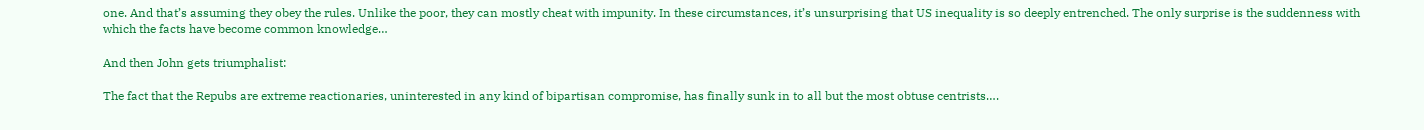one. And that’s assuming they obey the rules. Unlike the poor, they can mostly cheat with impunity. In these circumstances, it’s unsurprising that US inequality is so deeply entrenched. The only surprise is the suddenness with which the facts have become common knowledge…

And then John gets triumphalist:

The fact that the Repubs are extreme reactionaries, uninterested in any kind of bipartisan compromise, has finally sunk in to all but the most obtuse centrists….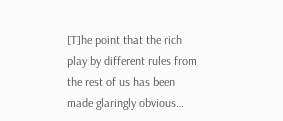[T]he point that the rich play by different rules from the rest of us has been made glaringly obvious…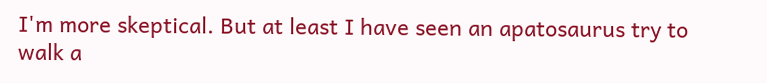I'm more skeptical. But at least I have seen an apatosaurus try to walk a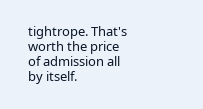tightrope. That's worth the price of admission all by itself.